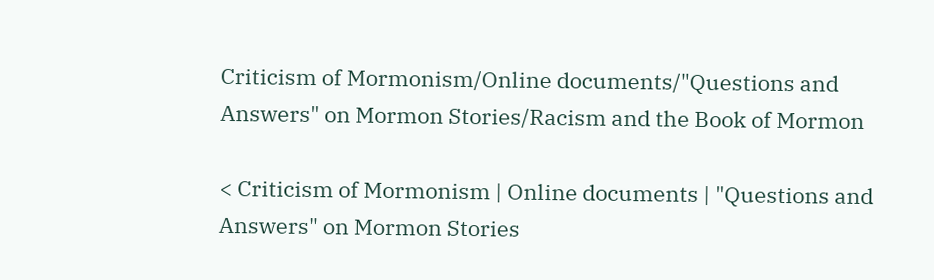Criticism of Mormonism/Online documents/"Questions and Answers" on Mormon Stories/Racism and the Book of Mormon

< Criticism of Mormonism | Online documents | "Questions and Answers" on Mormon Stories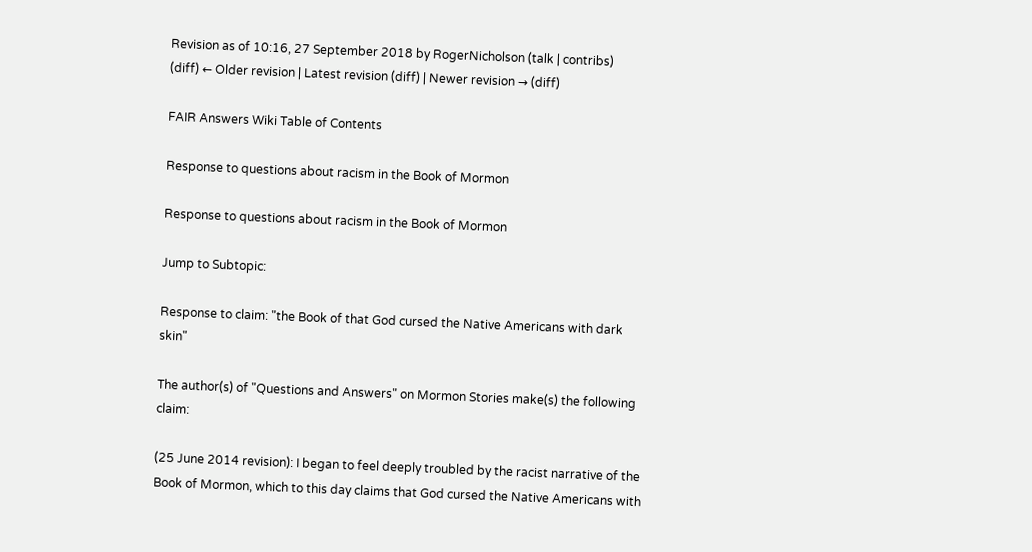Revision as of 10:16, 27 September 2018 by RogerNicholson (talk | contribs)
(diff) ← Older revision | Latest revision (diff) | Newer revision → (diff)

FAIR Answers Wiki Table of Contents

Response to questions about racism in the Book of Mormon

Response to questions about racism in the Book of Mormon

Jump to Subtopic:

Response to claim: "the Book of that God cursed the Native Americans with dark skin"

The author(s) of "Questions and Answers" on Mormon Stories make(s) the following claim:

(25 June 2014 revision): I began to feel deeply troubled by the racist narrative of the Book of Mormon, which to this day claims that God cursed the Native Americans with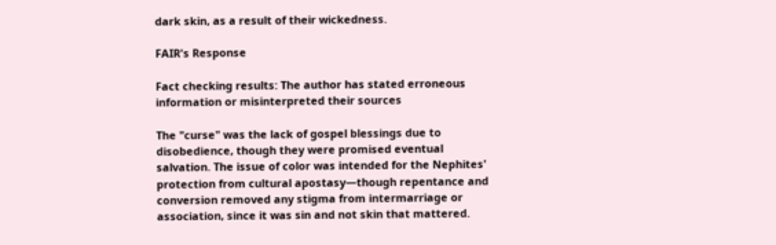dark skin, as a result of their wickedness.

FAIR's Response

Fact checking results: The author has stated erroneous information or misinterpreted their sources

The "curse" was the lack of gospel blessings due to disobedience, though they were promised eventual salvation. The issue of color was intended for the Nephites' protection from cultural apostasy—though repentance and conversion removed any stigma from intermarriage or association, since it was sin and not skin that mattered.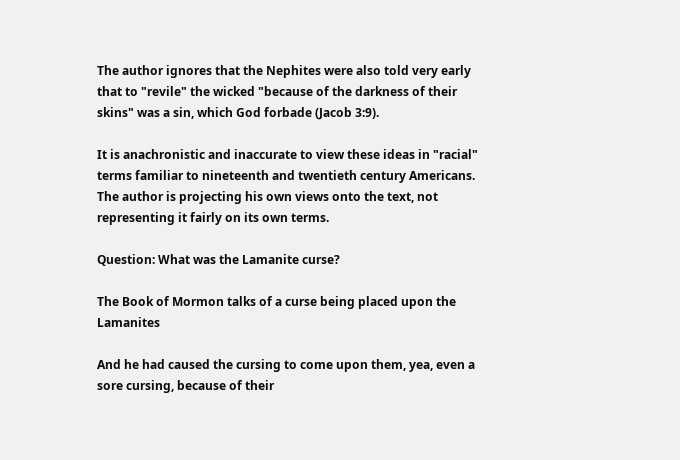The author ignores that the Nephites were also told very early that to "revile" the wicked "because of the darkness of their skins" was a sin, which God forbade (Jacob 3:9).

It is anachronistic and inaccurate to view these ideas in "racial" terms familiar to nineteenth and twentieth century Americans. The author is projecting his own views onto the text, not representing it fairly on its own terms.

Question: What was the Lamanite curse?

The Book of Mormon talks of a curse being placed upon the Lamanites

And he had caused the cursing to come upon them, yea, even a sore cursing, because of their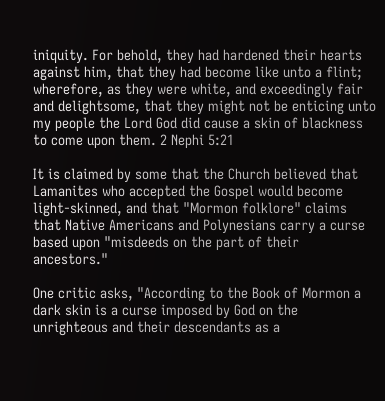iniquity. For behold, they had hardened their hearts against him, that they had become like unto a flint; wherefore, as they were white, and exceedingly fair and delightsome, that they might not be enticing unto my people the Lord God did cause a skin of blackness to come upon them. 2 Nephi 5:21

It is claimed by some that the Church believed that Lamanites who accepted the Gospel would become light-skinned, and that "Mormon folklore" claims that Native Americans and Polynesians carry a curse based upon "misdeeds on the part of their ancestors."

One critic asks, "According to the Book of Mormon a dark skin is a curse imposed by God on the unrighteous and their descendants as a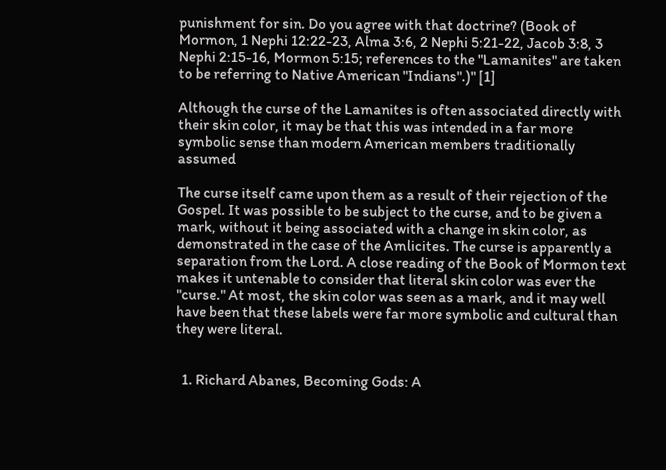punishment for sin. Do you agree with that doctrine? (Book of Mormon, 1 Nephi 12:22-23, Alma 3:6, 2 Nephi 5:21-22, Jacob 3:8, 3 Nephi 2:15-16, Mormon 5:15; references to the "Lamanites" are taken to be referring to Native American "Indians".)" [1]

Although the curse of the Lamanites is often associated directly with their skin color, it may be that this was intended in a far more symbolic sense than modern American members traditionally assumed

The curse itself came upon them as a result of their rejection of the Gospel. It was possible to be subject to the curse, and to be given a mark, without it being associated with a change in skin color, as demonstrated in the case of the Amlicites. The curse is apparently a separation from the Lord. A close reading of the Book of Mormon text makes it untenable to consider that literal skin color was ever the "curse." At most, the skin color was seen as a mark, and it may well have been that these labels were far more symbolic and cultural than they were literal.


  1. Richard Abanes, Becoming Gods: A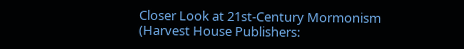Closer Look at 21st-Century Mormonism (Harvest House Publishers: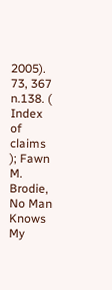2005). 73, 367 n.138. ( Index of claims ); Fawn M. Brodie, No Man Knows My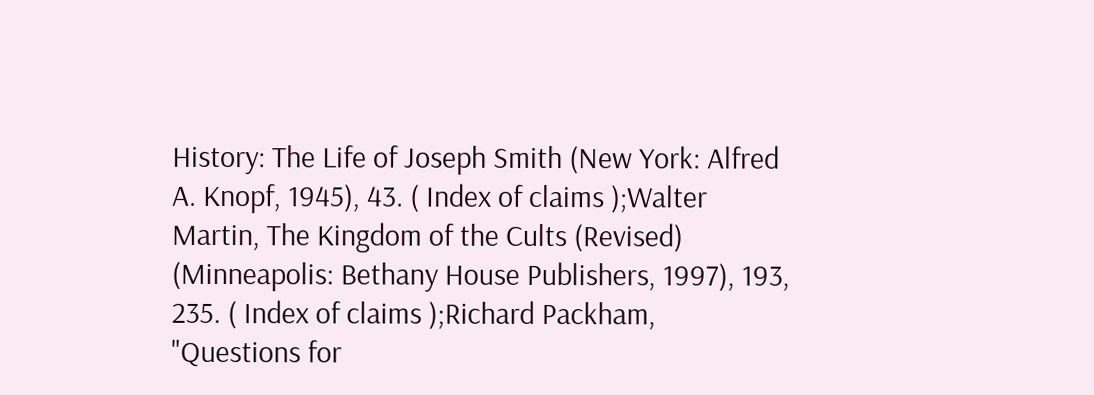History: The Life of Joseph Smith (New York: Alfred A. Knopf, 1945), 43. ( Index of claims );Walter Martin, The Kingdom of the Cults (Revised) (Minneapolis: Bethany House Publishers, 1997), 193, 235. ( Index of claims );Richard Packham, "Questions for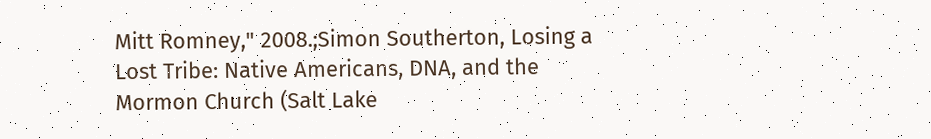Mitt Romney," 2008.;Simon Southerton, Losing a Lost Tribe: Native Americans, DNA, and the Mormon Church (Salt Lake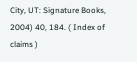City, UT: Signature Books, 2004) 40, 184. ( Index of claims )